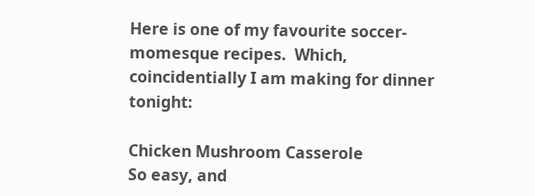Here is one of my favourite soccer-momesque recipes.  Which, coincidentially I am making for dinner tonight:

Chicken Mushroom Casserole
So easy, and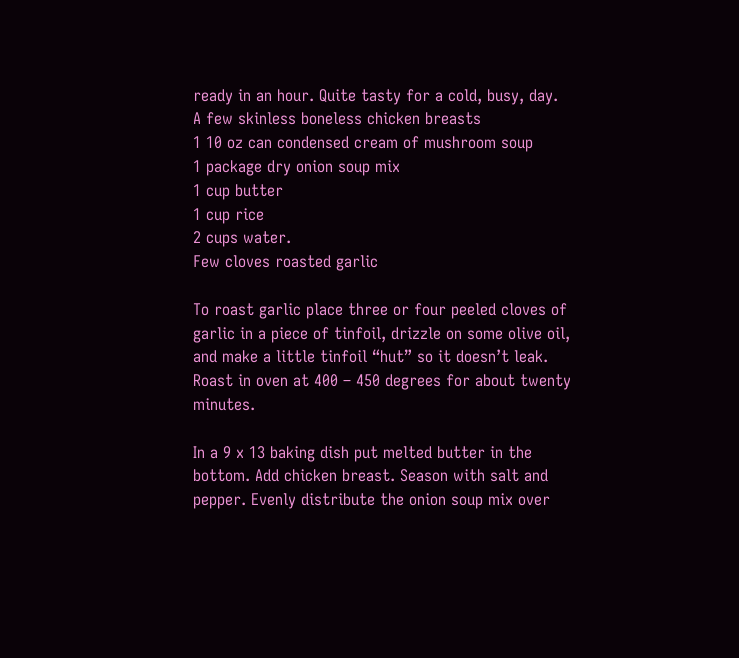ready in an hour. Quite tasty for a cold, busy, day.
A few skinless boneless chicken breasts
1 10 oz can condensed cream of mushroom soup
1 package dry onion soup mix
1 cup butter
1 cup rice
2 cups water.
Few cloves roasted garlic

To roast garlic place three or four peeled cloves of garlic in a piece of tinfoil, drizzle on some olive oil, and make a little tinfoil “hut” so it doesn’t leak. Roast in oven at 400 – 450 degrees for about twenty minutes.

In a 9 x 13 baking dish put melted butter in the bottom. Add chicken breast. Season with salt and pepper. Evenly distribute the onion soup mix over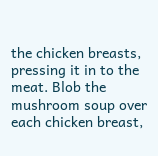the chicken breasts, pressing it in to the meat. Blob the mushroom soup over each chicken breast,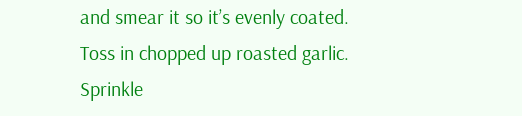and smear it so it’s evenly coated. Toss in chopped up roasted garlic. Sprinkle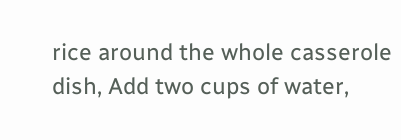rice around the whole casserole dish, Add two cups of water,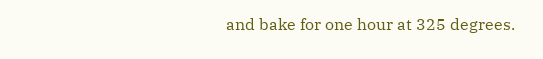and bake for one hour at 325 degrees.